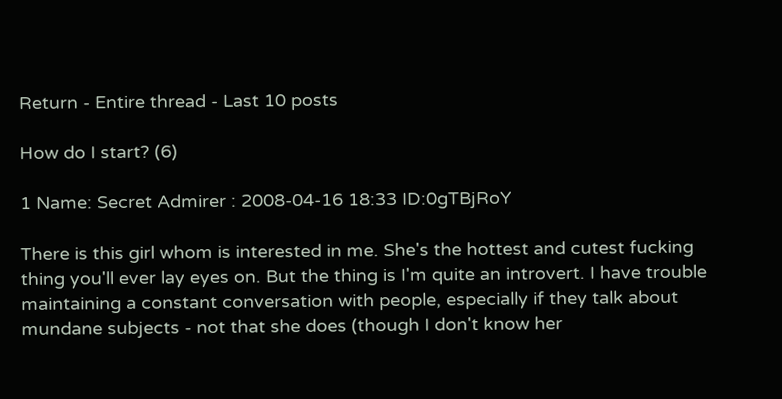Return - Entire thread - Last 10 posts

How do I start? (6)

1 Name: Secret Admirer : 2008-04-16 18:33 ID:0gTBjRoY

There is this girl whom is interested in me. She's the hottest and cutest fucking thing you'll ever lay eyes on. But the thing is I'm quite an introvert. I have trouble maintaining a constant conversation with people, especially if they talk about mundane subjects - not that she does (though I don't know her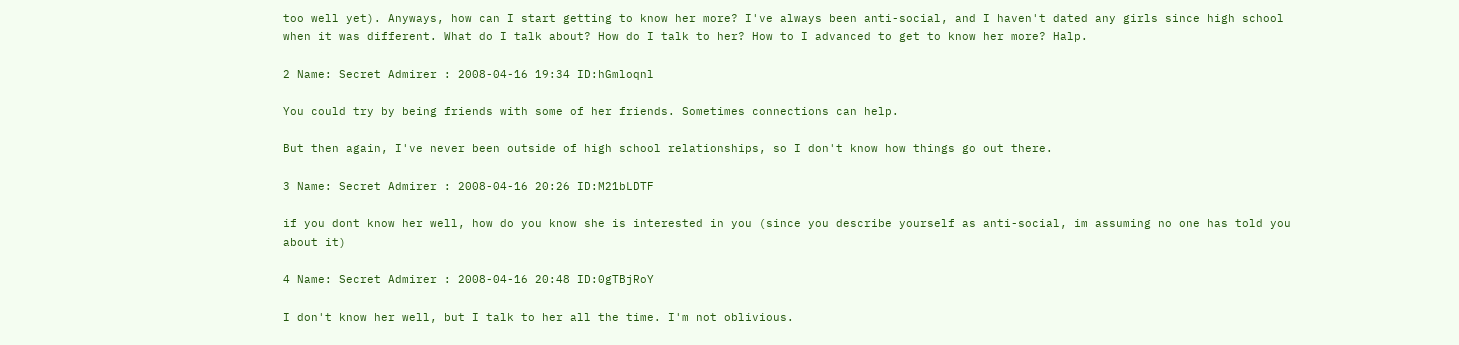too well yet). Anyways, how can I start getting to know her more? I've always been anti-social, and I haven't dated any girls since high school when it was different. What do I talk about? How do I talk to her? How to I advanced to get to know her more? Halp.

2 Name: Secret Admirer : 2008-04-16 19:34 ID:hGmloqnl

You could try by being friends with some of her friends. Sometimes connections can help.

But then again, I've never been outside of high school relationships, so I don't know how things go out there.

3 Name: Secret Admirer : 2008-04-16 20:26 ID:M21bLDTF

if you dont know her well, how do you know she is interested in you (since you describe yourself as anti-social, im assuming no one has told you about it)

4 Name: Secret Admirer : 2008-04-16 20:48 ID:0gTBjRoY

I don't know her well, but I talk to her all the time. I'm not oblivious.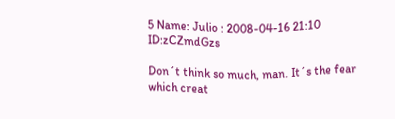5 Name: Julio : 2008-04-16 21:10 ID:zCZmdGzs

Don´t think so much, man. It´s the fear which creat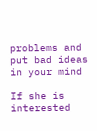problems and put bad ideas in your mind

If she is interested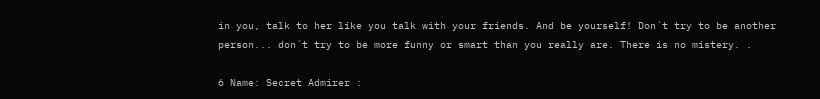in you, talk to her like you talk with your friends. And be yourself! Don´t try to be another person... don´t try to be more funny or smart than you really are. There is no mistery. .

6 Name: Secret Admirer :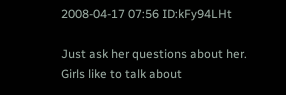2008-04-17 07:56 ID:kFy94LHt

Just ask her questions about her. Girls like to talk about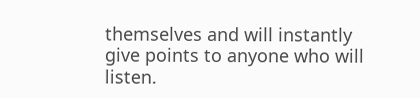themselves and will instantly give points to anyone who will listen.